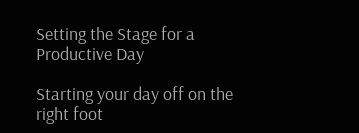Setting the Stage for a Productive Day

Starting your day off on the right foot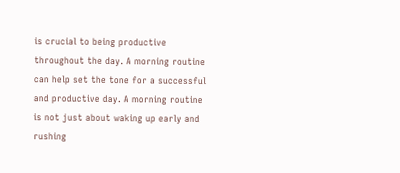is crucial to being productive throughout the day. A morning routine can help set the tone for a successful and productive day. A morning routine is not just about waking up early and rushing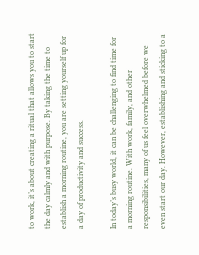to work, it’s about creating a ritual that allows you to start the day calmly and with purpose. By taking the time to establish a morning routine, you are setting yourself up for a day of productivity and success.

In today’s busy world, it can be challenging to find time for a morning routine. With work, family, and other responsibilities, many of us feel overwhelmed before we even start our day. However, establishing and sticking to a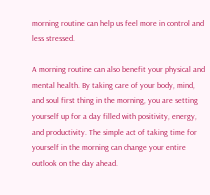morning routine can help us feel more in control and less stressed.

A morning routine can also benefit your physical and mental health. By taking care of your body, mind, and soul first thing in the morning, you are setting yourself up for a day filled with positivity, energy, and productivity. The simple act of taking time for yourself in the morning can change your entire outlook on the day ahead.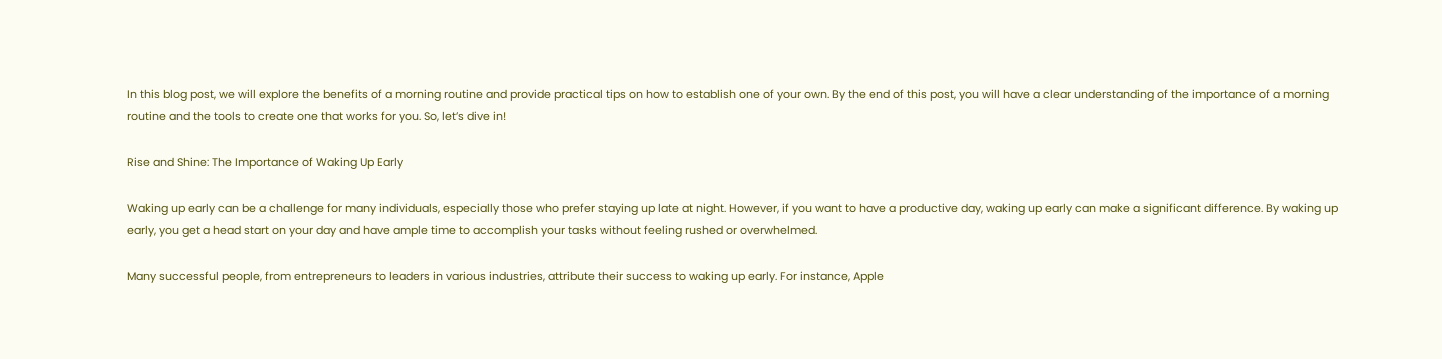In this blog post, we will explore the benefits of a morning routine and provide practical tips on how to establish one of your own. By the end of this post, you will have a clear understanding of the importance of a morning routine and the tools to create one that works for you. So, let’s dive in!

Rise and Shine: The Importance of Waking Up Early

Waking up early can be a challenge for many individuals, especially those who prefer staying up late at night. However, if you want to have a productive day, waking up early can make a significant difference. By waking up early, you get a head start on your day and have ample time to accomplish your tasks without feeling rushed or overwhelmed.

Many successful people, from entrepreneurs to leaders in various industries, attribute their success to waking up early. For instance, Apple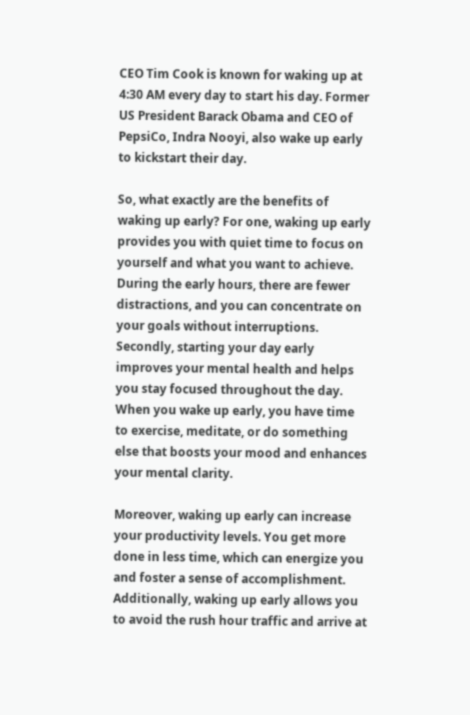CEO Tim Cook is known for waking up at 4:30 AM every day to start his day. Former US President Barack Obama and CEO of PepsiCo, Indra Nooyi, also wake up early to kickstart their day.

So, what exactly are the benefits of waking up early? For one, waking up early provides you with quiet time to focus on yourself and what you want to achieve. During the early hours, there are fewer distractions, and you can concentrate on your goals without interruptions. Secondly, starting your day early improves your mental health and helps you stay focused throughout the day. When you wake up early, you have time to exercise, meditate, or do something else that boosts your mood and enhances your mental clarity.

Moreover, waking up early can increase your productivity levels. You get more done in less time, which can energize you and foster a sense of accomplishment. Additionally, waking up early allows you to avoid the rush hour traffic and arrive at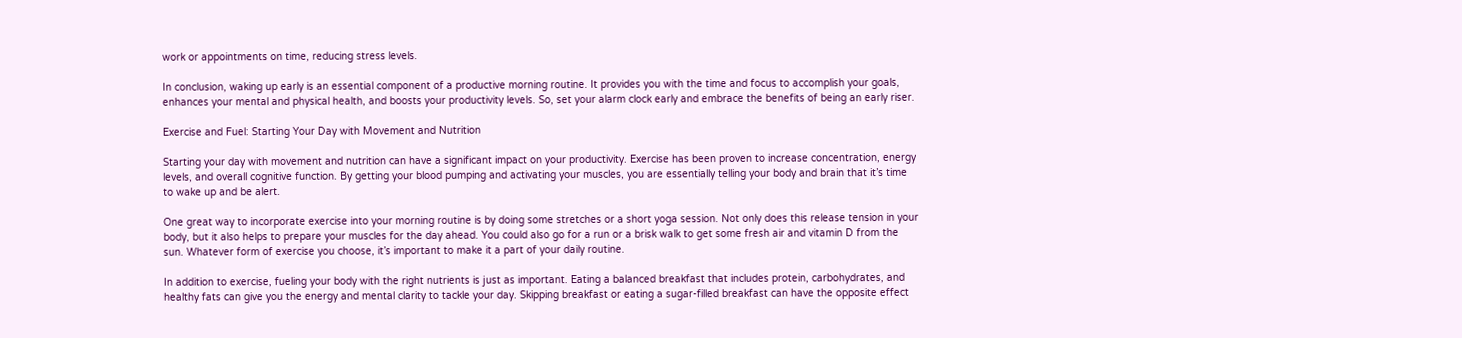work or appointments on time, reducing stress levels.

In conclusion, waking up early is an essential component of a productive morning routine. It provides you with the time and focus to accomplish your goals, enhances your mental and physical health, and boosts your productivity levels. So, set your alarm clock early and embrace the benefits of being an early riser.

Exercise and Fuel: Starting Your Day with Movement and Nutrition

Starting your day with movement and nutrition can have a significant impact on your productivity. Exercise has been proven to increase concentration, energy levels, and overall cognitive function. By getting your blood pumping and activating your muscles, you are essentially telling your body and brain that it’s time to wake up and be alert.

One great way to incorporate exercise into your morning routine is by doing some stretches or a short yoga session. Not only does this release tension in your body, but it also helps to prepare your muscles for the day ahead. You could also go for a run or a brisk walk to get some fresh air and vitamin D from the sun. Whatever form of exercise you choose, it’s important to make it a part of your daily routine.

In addition to exercise, fueling your body with the right nutrients is just as important. Eating a balanced breakfast that includes protein, carbohydrates, and healthy fats can give you the energy and mental clarity to tackle your day. Skipping breakfast or eating a sugar-filled breakfast can have the opposite effect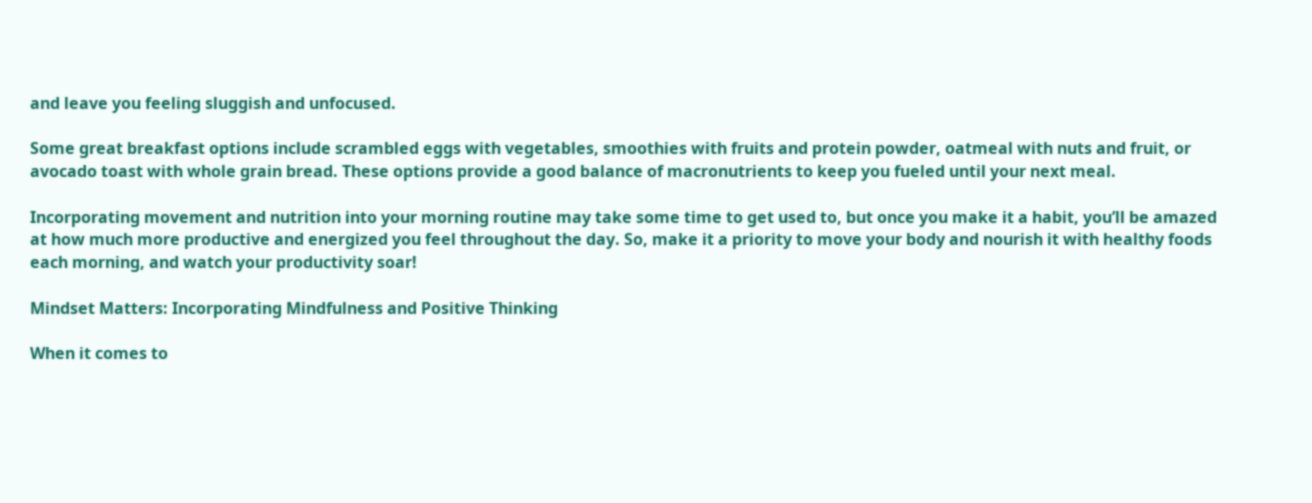and leave you feeling sluggish and unfocused.

Some great breakfast options include scrambled eggs with vegetables, smoothies with fruits and protein powder, oatmeal with nuts and fruit, or avocado toast with whole grain bread. These options provide a good balance of macronutrients to keep you fueled until your next meal.

Incorporating movement and nutrition into your morning routine may take some time to get used to, but once you make it a habit, you’ll be amazed at how much more productive and energized you feel throughout the day. So, make it a priority to move your body and nourish it with healthy foods each morning, and watch your productivity soar!

Mindset Matters: Incorporating Mindfulness and Positive Thinking

When it comes to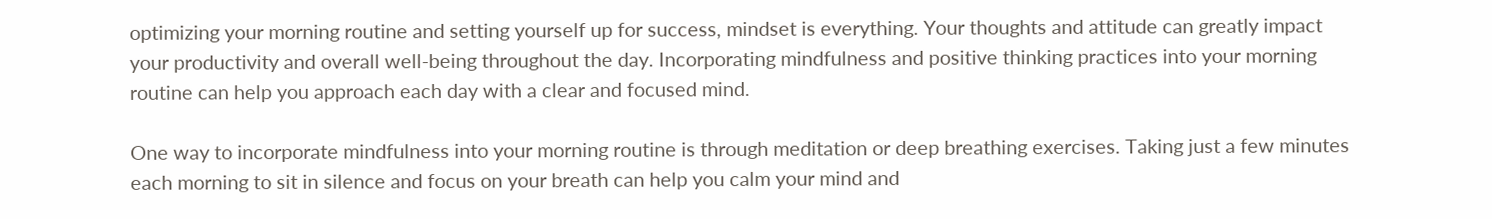optimizing your morning routine and setting yourself up for success, mindset is everything. Your thoughts and attitude can greatly impact your productivity and overall well-being throughout the day. Incorporating mindfulness and positive thinking practices into your morning routine can help you approach each day with a clear and focused mind.

One way to incorporate mindfulness into your morning routine is through meditation or deep breathing exercises. Taking just a few minutes each morning to sit in silence and focus on your breath can help you calm your mind and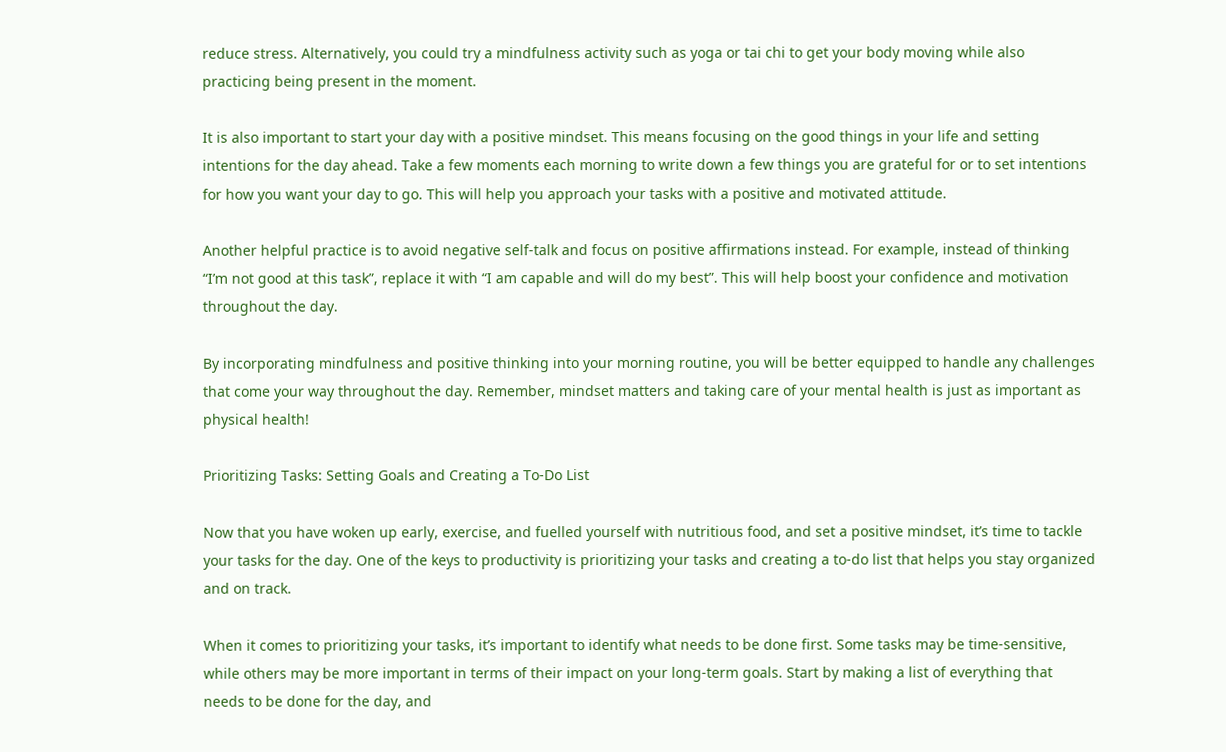reduce stress. Alternatively, you could try a mindfulness activity such as yoga or tai chi to get your body moving while also practicing being present in the moment.

It is also important to start your day with a positive mindset. This means focusing on the good things in your life and setting intentions for the day ahead. Take a few moments each morning to write down a few things you are grateful for or to set intentions for how you want your day to go. This will help you approach your tasks with a positive and motivated attitude.

Another helpful practice is to avoid negative self-talk and focus on positive affirmations instead. For example, instead of thinking “I’m not good at this task”, replace it with “I am capable and will do my best”. This will help boost your confidence and motivation throughout the day.

By incorporating mindfulness and positive thinking into your morning routine, you will be better equipped to handle any challenges that come your way throughout the day. Remember, mindset matters and taking care of your mental health is just as important as physical health!

Prioritizing Tasks: Setting Goals and Creating a To-Do List

Now that you have woken up early, exercise, and fuelled yourself with nutritious food, and set a positive mindset, it’s time to tackle your tasks for the day. One of the keys to productivity is prioritizing your tasks and creating a to-do list that helps you stay organized and on track.

When it comes to prioritizing your tasks, it’s important to identify what needs to be done first. Some tasks may be time-sensitive, while others may be more important in terms of their impact on your long-term goals. Start by making a list of everything that needs to be done for the day, and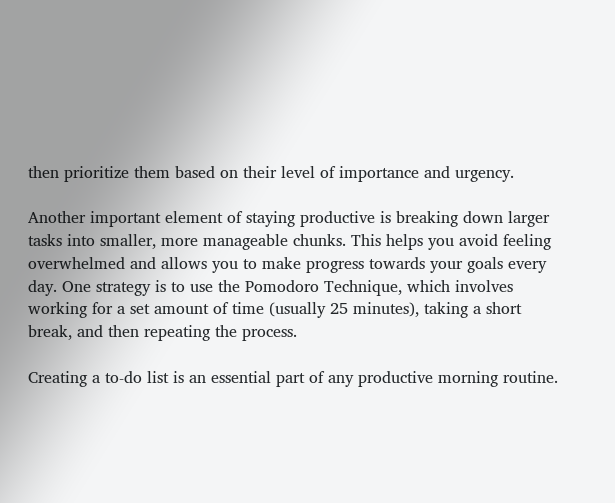then prioritize them based on their level of importance and urgency.

Another important element of staying productive is breaking down larger tasks into smaller, more manageable chunks. This helps you avoid feeling overwhelmed and allows you to make progress towards your goals every day. One strategy is to use the Pomodoro Technique, which involves working for a set amount of time (usually 25 minutes), taking a short break, and then repeating the process.

Creating a to-do list is an essential part of any productive morning routine.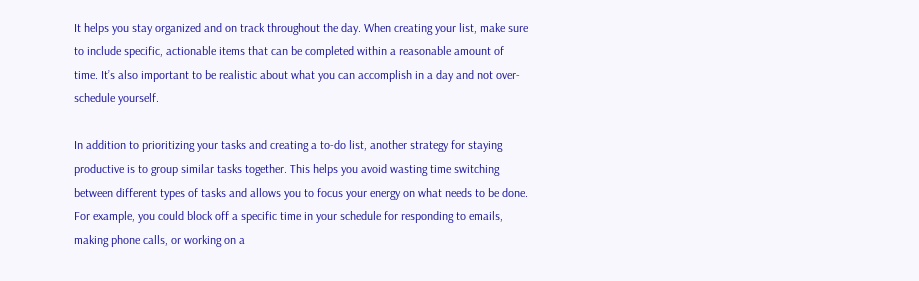It helps you stay organized and on track throughout the day. When creating your list, make sure to include specific, actionable items that can be completed within a reasonable amount of time. It’s also important to be realistic about what you can accomplish in a day and not over-schedule yourself.

In addition to prioritizing your tasks and creating a to-do list, another strategy for staying productive is to group similar tasks together. This helps you avoid wasting time switching between different types of tasks and allows you to focus your energy on what needs to be done. For example, you could block off a specific time in your schedule for responding to emails, making phone calls, or working on a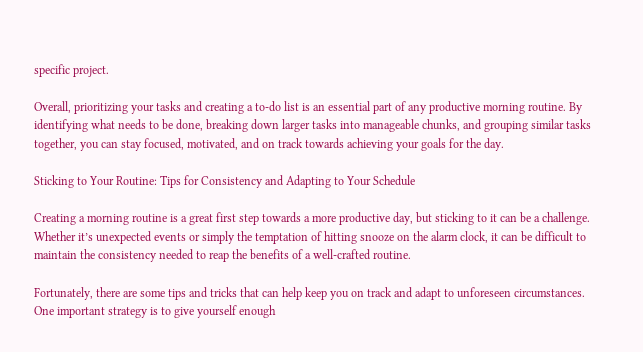specific project.

Overall, prioritizing your tasks and creating a to-do list is an essential part of any productive morning routine. By identifying what needs to be done, breaking down larger tasks into manageable chunks, and grouping similar tasks together, you can stay focused, motivated, and on track towards achieving your goals for the day.

Sticking to Your Routine: Tips for Consistency and Adapting to Your Schedule

Creating a morning routine is a great first step towards a more productive day, but sticking to it can be a challenge. Whether it’s unexpected events or simply the temptation of hitting snooze on the alarm clock, it can be difficult to maintain the consistency needed to reap the benefits of a well-crafted routine.

Fortunately, there are some tips and tricks that can help keep you on track and adapt to unforeseen circumstances. One important strategy is to give yourself enough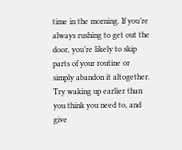time in the morning. If you’re always rushing to get out the door, you’re likely to skip parts of your routine or simply abandon it altogether. Try waking up earlier than you think you need to, and give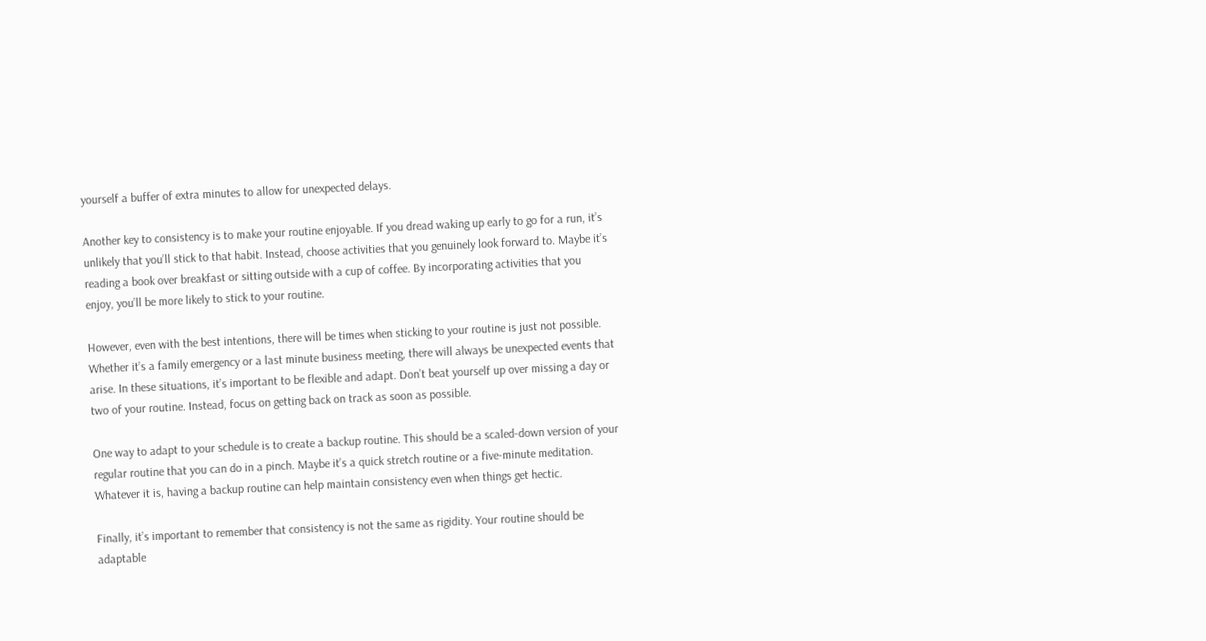yourself a buffer of extra minutes to allow for unexpected delays.

Another key to consistency is to make your routine enjoyable. If you dread waking up early to go for a run, it’s unlikely that you’ll stick to that habit. Instead, choose activities that you genuinely look forward to. Maybe it’s reading a book over breakfast or sitting outside with a cup of coffee. By incorporating activities that you enjoy, you’ll be more likely to stick to your routine.

However, even with the best intentions, there will be times when sticking to your routine is just not possible. Whether it’s a family emergency or a last minute business meeting, there will always be unexpected events that arise. In these situations, it’s important to be flexible and adapt. Don’t beat yourself up over missing a day or two of your routine. Instead, focus on getting back on track as soon as possible.

One way to adapt to your schedule is to create a backup routine. This should be a scaled-down version of your regular routine that you can do in a pinch. Maybe it’s a quick stretch routine or a five-minute meditation. Whatever it is, having a backup routine can help maintain consistency even when things get hectic.

Finally, it’s important to remember that consistency is not the same as rigidity. Your routine should be adaptable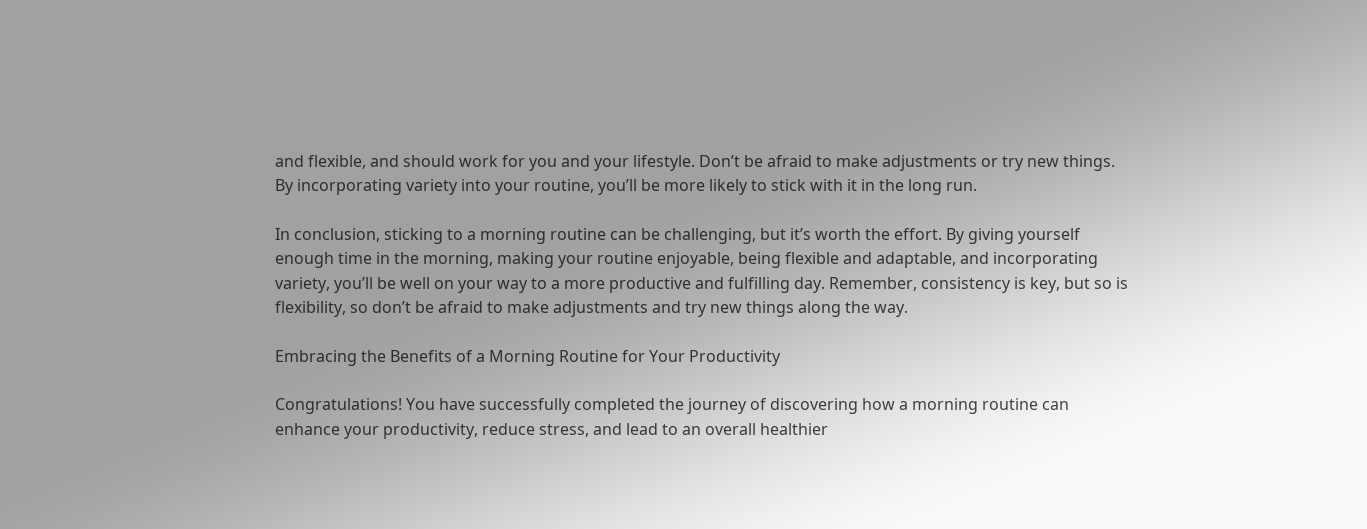and flexible, and should work for you and your lifestyle. Don’t be afraid to make adjustments or try new things. By incorporating variety into your routine, you’ll be more likely to stick with it in the long run.

In conclusion, sticking to a morning routine can be challenging, but it’s worth the effort. By giving yourself enough time in the morning, making your routine enjoyable, being flexible and adaptable, and incorporating variety, you’ll be well on your way to a more productive and fulfilling day. Remember, consistency is key, but so is flexibility, so don’t be afraid to make adjustments and try new things along the way.

Embracing the Benefits of a Morning Routine for Your Productivity

Congratulations! You have successfully completed the journey of discovering how a morning routine can enhance your productivity, reduce stress, and lead to an overall healthier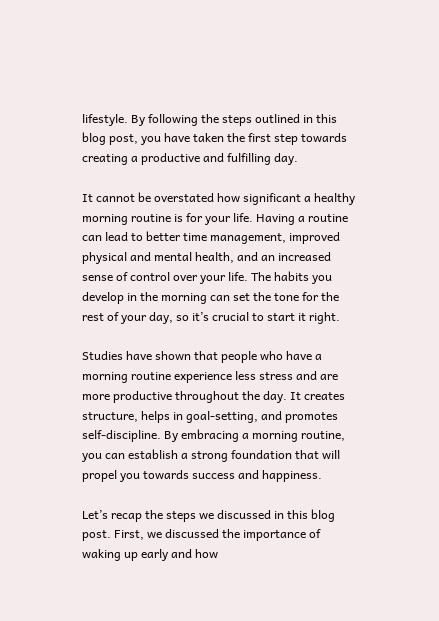lifestyle. By following the steps outlined in this blog post, you have taken the first step towards creating a productive and fulfilling day.

It cannot be overstated how significant a healthy morning routine is for your life. Having a routine can lead to better time management, improved physical and mental health, and an increased sense of control over your life. The habits you develop in the morning can set the tone for the rest of your day, so it’s crucial to start it right.

Studies have shown that people who have a morning routine experience less stress and are more productive throughout the day. It creates structure, helps in goal-setting, and promotes self-discipline. By embracing a morning routine, you can establish a strong foundation that will propel you towards success and happiness.

Let’s recap the steps we discussed in this blog post. First, we discussed the importance of waking up early and how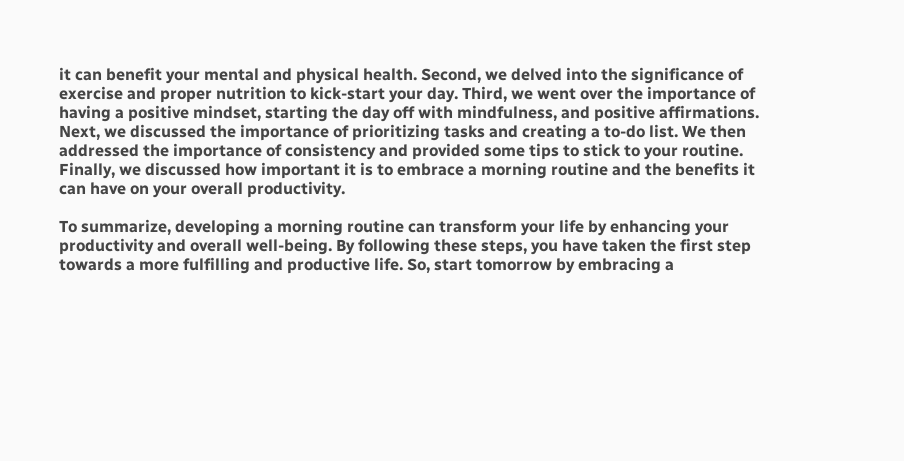it can benefit your mental and physical health. Second, we delved into the significance of exercise and proper nutrition to kick-start your day. Third, we went over the importance of having a positive mindset, starting the day off with mindfulness, and positive affirmations. Next, we discussed the importance of prioritizing tasks and creating a to-do list. We then addressed the importance of consistency and provided some tips to stick to your routine. Finally, we discussed how important it is to embrace a morning routine and the benefits it can have on your overall productivity.

To summarize, developing a morning routine can transform your life by enhancing your productivity and overall well-being. By following these steps, you have taken the first step towards a more fulfilling and productive life. So, start tomorrow by embracing a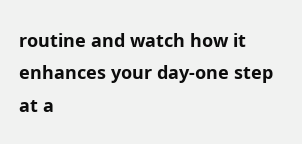routine and watch how it enhances your day-one step at a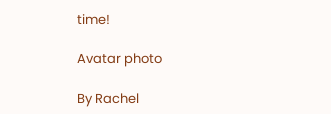time!

Avatar photo

By Rachel